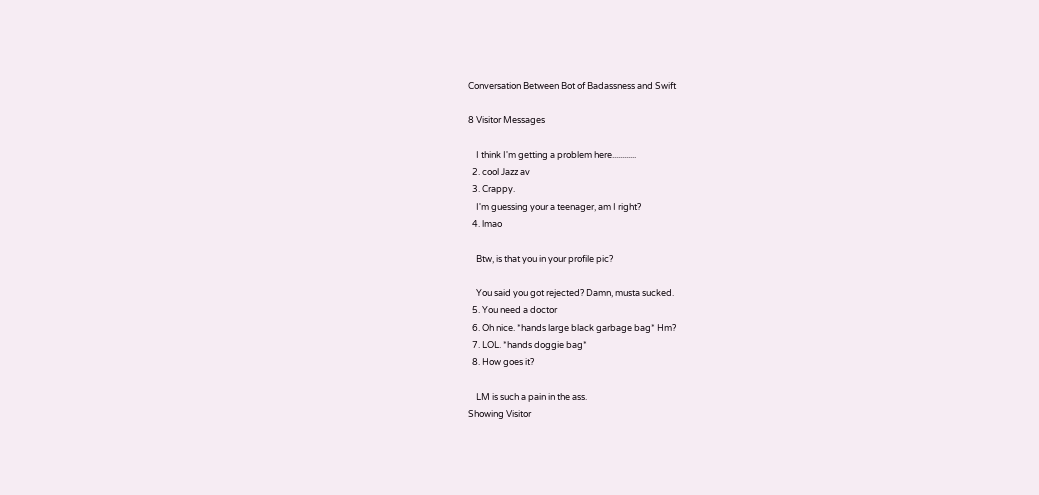Conversation Between Bot of Badassness and Swift

8 Visitor Messages

    I think I'm getting a problem here............
  2. cool Jazz av
  3. Crappy.
    I'm guessing your a teenager, am I right?
  4. lmao

    Btw, is that you in your profile pic?

    You said you got rejected? Damn, musta sucked.
  5. You need a doctor
  6. Oh nice. *hands large black garbage bag* Hm?
  7. LOL. *hands doggie bag*
  8. How goes it?

    LM is such a pain in the ass.
Showing Visitor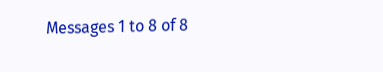Messages 1 to 8 of 8